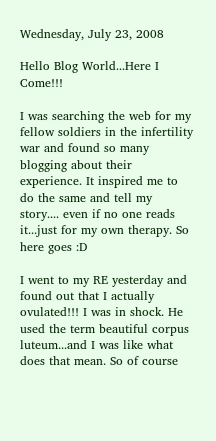Wednesday, July 23, 2008

Hello Blog World...Here I Come!!!

I was searching the web for my fellow soldiers in the infertility war and found so many blogging about their experience. It inspired me to do the same and tell my story.... even if no one reads it...just for my own therapy. So here goes :D

I went to my RE yesterday and found out that I actually ovulated!!! I was in shock. He used the term beautiful corpus luteum...and I was like what does that mean. So of course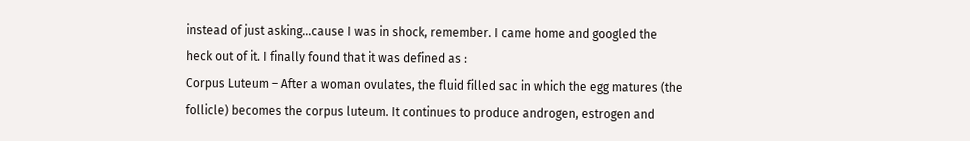instead of just asking...cause I was in shock, remember. I came home and googled the heck out of it. I finally found that it was defined as :
Corpus Luteum – After a woman ovulates, the fluid filled sac in which the egg matures (the follicle) becomes the corpus luteum. It continues to produce androgen, estrogen and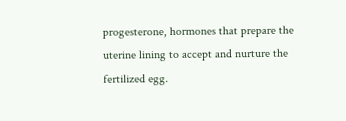progesterone, hormones that prepare the uterine lining to accept and nurture the fertilized egg.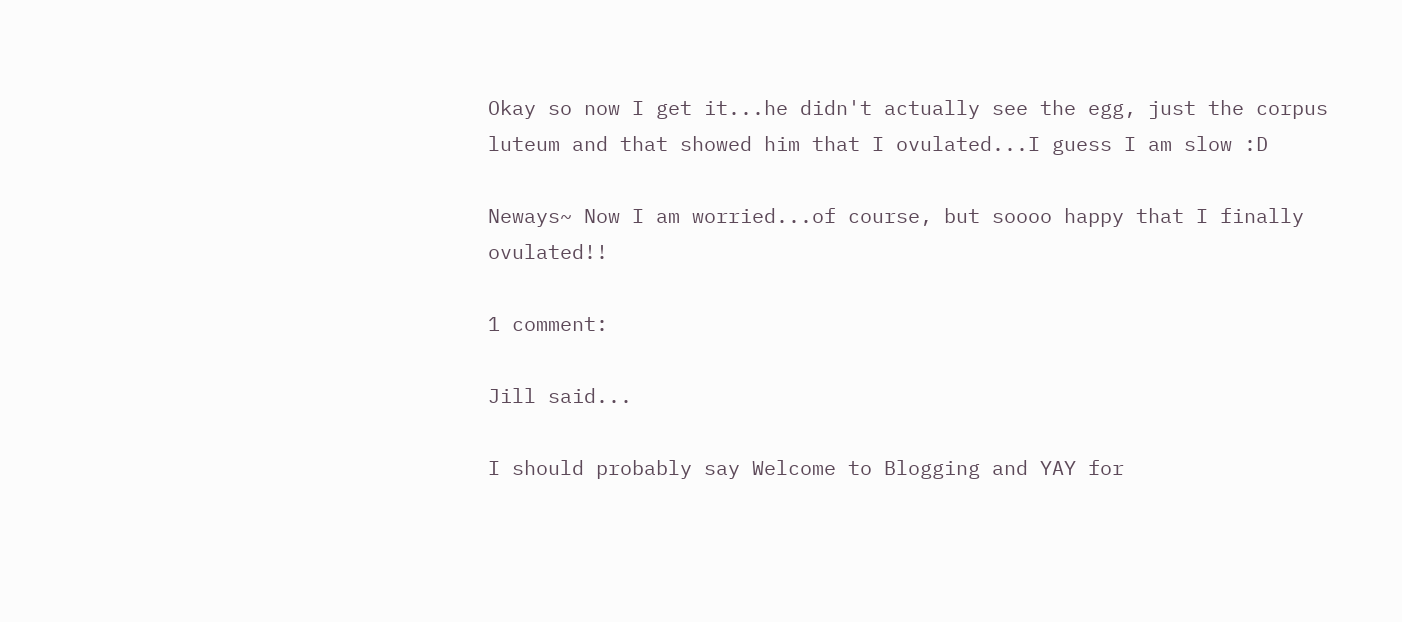Okay so now I get it...he didn't actually see the egg, just the corpus luteum and that showed him that I ovulated...I guess I am slow :D

Neways~ Now I am worried...of course, but soooo happy that I finally ovulated!!

1 comment:

Jill said...

I should probably say Welcome to Blogging and YAY for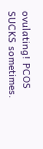ovulating! PCOS SUCKS sometimes.